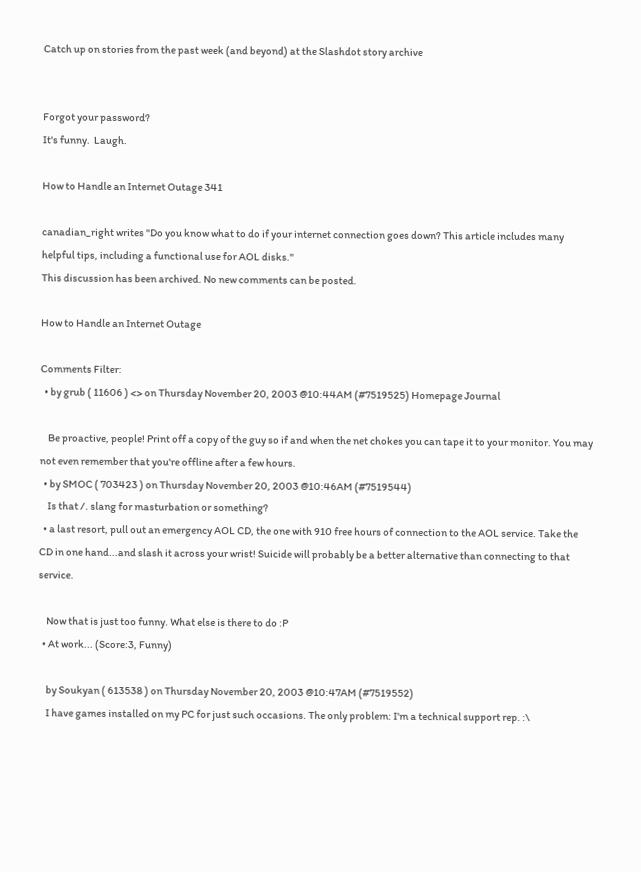Catch up on stories from the past week (and beyond) at the Slashdot story archive


Forgot your password?
It's funny.  Laugh.

How to Handle an Internet Outage 341

canadian_right writes "Do you know what to do if your internet connection goes down? This article includes many helpful tips, including a functional use for AOL disks."
This discussion has been archived. No new comments can be posted.

How to Handle an Internet Outage

Comments Filter:
  • by grub ( 11606 ) <> on Thursday November 20, 2003 @10:44AM (#7519525) Homepage Journal

    Be proactive, people! Print off a copy of the guy so if and when the net chokes you can tape it to your monitor. You may not even remember that you're offline after a few hours.
  • by SMOC ( 703423 ) on Thursday November 20, 2003 @10:46AM (#7519544)
    Is that /. slang for masturbation or something?
  • a last resort, pull out an emergency AOL CD, the one with 910 free hours of connection to the AOL service. Take the CD in one hand...and slash it across your wrist! Suicide will probably be a better alternative than connecting to that service.

    Now that is just too funny. What else is there to do :P
  • At work... (Score:3, Funny)

    by Soukyan ( 613538 ) on Thursday November 20, 2003 @10:47AM (#7519552)
    I have games installed on my PC for just such occasions. The only problem: I'm a technical support rep. :\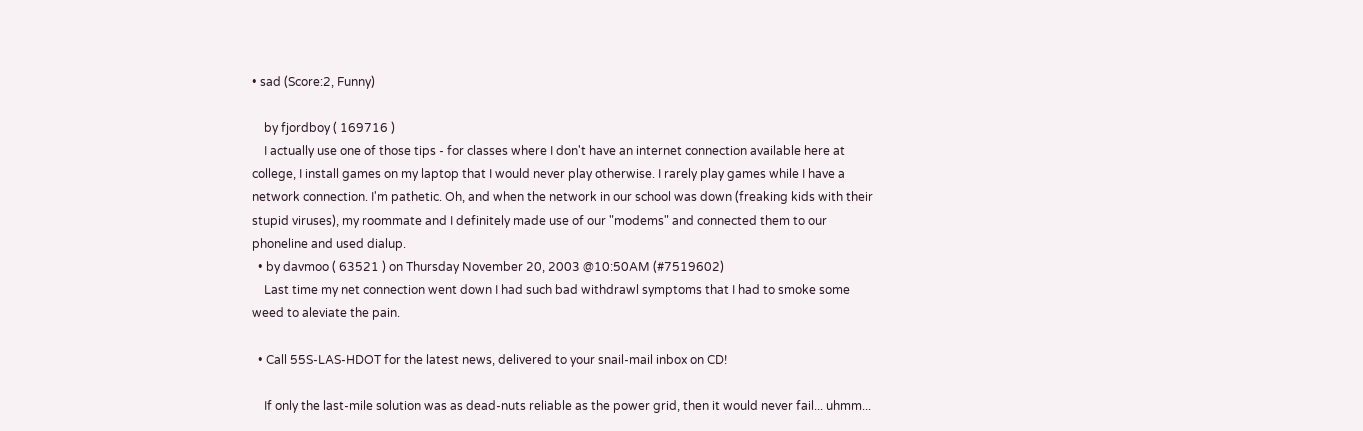• sad (Score:2, Funny)

    by fjordboy ( 169716 )
    I actually use one of those tips - for classes where I don't have an internet connection available here at college, I install games on my laptop that I would never play otherwise. I rarely play games while I have a network connection. I'm pathetic. Oh, and when the network in our school was down (freaking kids with their stupid viruses), my roommate and I definitely made use of our "modems" and connected them to our phoneline and used dialup.
  • by davmoo ( 63521 ) on Thursday November 20, 2003 @10:50AM (#7519602)
    Last time my net connection went down I had such bad withdrawl symptoms that I had to smoke some weed to aleviate the pain.

  • Call 55S-LAS-HDOT for the latest news, delivered to your snail-mail inbox on CD!

    If only the last-mile solution was as dead-nuts reliable as the power grid, then it would never fail... uhmm...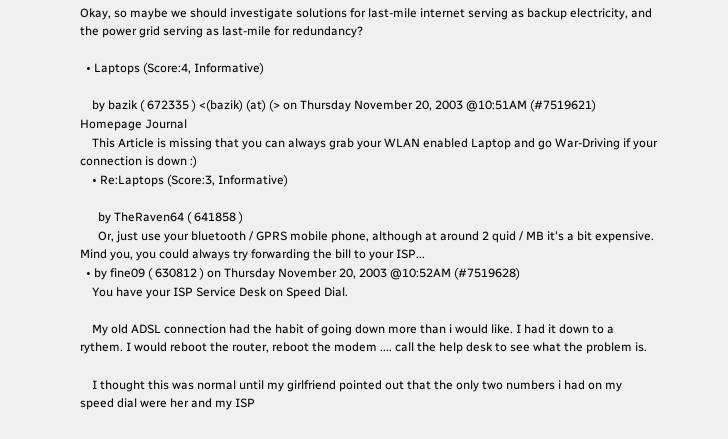Okay, so maybe we should investigate solutions for last-mile internet serving as backup electricity, and the power grid serving as last-mile for redundancy?

  • Laptops (Score:4, Informative)

    by bazik ( 672335 ) <(bazik) (at) (> on Thursday November 20, 2003 @10:51AM (#7519621) Homepage Journal
    This Article is missing that you can always grab your WLAN enabled Laptop and go War-Driving if your connection is down :)
    • Re:Laptops (Score:3, Informative)

      by TheRaven64 ( 641858 )
      Or, just use your bluetooth / GPRS mobile phone, although at around 2 quid / MB it's a bit expensive. Mind you, you could always try forwarding the bill to your ISP...
  • by fine09 ( 630812 ) on Thursday November 20, 2003 @10:52AM (#7519628)
    You have your ISP Service Desk on Speed Dial.

    My old ADSL connection had the habit of going down more than i would like. I had it down to a rythem. I would reboot the router, reboot the modem .... call the help desk to see what the problem is.

    I thought this was normal until my girlfriend pointed out that the only two numbers i had on my speed dial were her and my ISP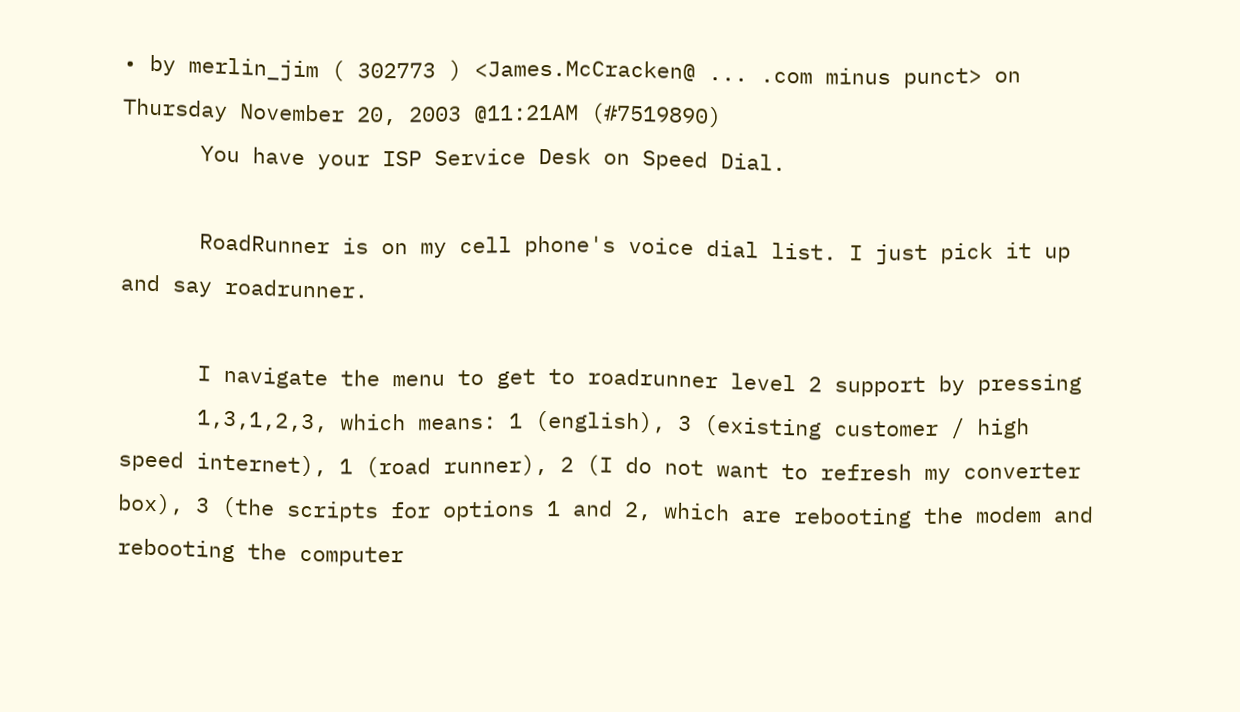• by merlin_jim ( 302773 ) <James.McCracken@ ... .com minus punct> on Thursday November 20, 2003 @11:21AM (#7519890)
      You have your ISP Service Desk on Speed Dial.

      RoadRunner is on my cell phone's voice dial list. I just pick it up and say roadrunner.

      I navigate the menu to get to roadrunner level 2 support by pressing
      1,3,1,2,3, which means: 1 (english), 3 (existing customer / high speed internet), 1 (road runner), 2 (I do not want to refresh my converter box), 3 (the scripts for options 1 and 2, which are rebooting the modem and rebooting the computer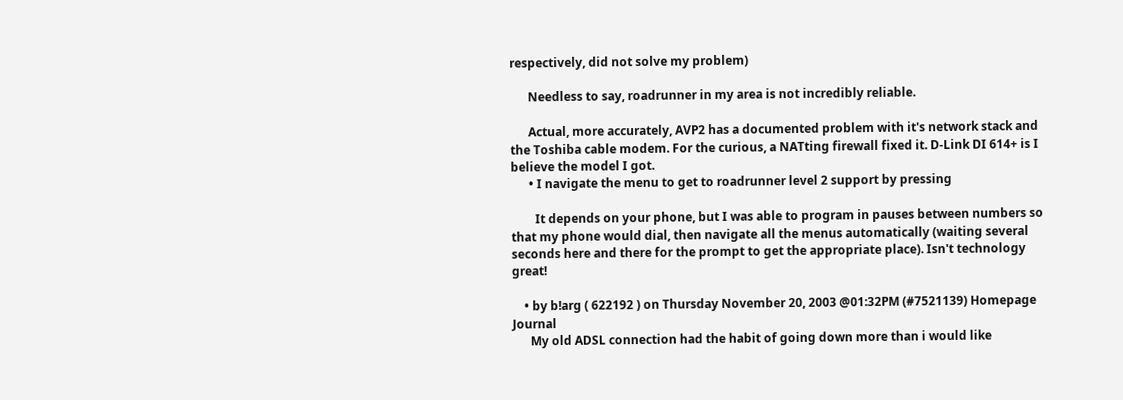respectively, did not solve my problem)

      Needless to say, roadrunner in my area is not incredibly reliable.

      Actual, more accurately, AVP2 has a documented problem with it's network stack and the Toshiba cable modem. For the curious, a NATting firewall fixed it. D-Link DI 614+ is I believe the model I got.
      • I navigate the menu to get to roadrunner level 2 support by pressing

        It depends on your phone, but I was able to program in pauses between numbers so that my phone would dial, then navigate all the menus automatically (waiting several seconds here and there for the prompt to get the appropriate place). Isn't technology great!

    • by b!arg ( 622192 ) on Thursday November 20, 2003 @01:32PM (#7521139) Homepage Journal
      My old ADSL connection had the habit of going down more than i would like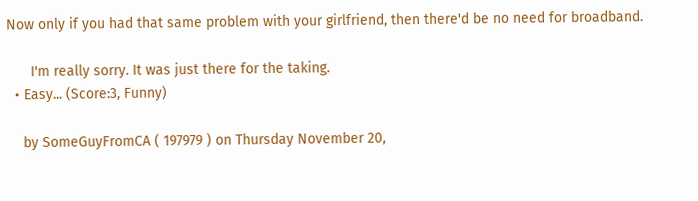Now only if you had that same problem with your girlfriend, then there'd be no need for broadband.

      I'm really sorry. It was just there for the taking.
  • Easy... (Score:3, Funny)

    by SomeGuyFromCA ( 197979 ) on Thursday November 20,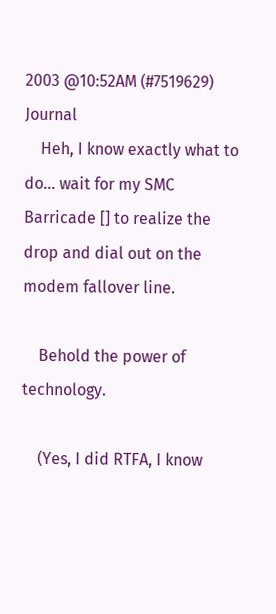2003 @10:52AM (#7519629) Journal
    Heh, I know exactly what to do... wait for my SMC Barricade [] to realize the drop and dial out on the modem fallover line.

    Behold the power of technology.

    (Yes, I did RTFA, I know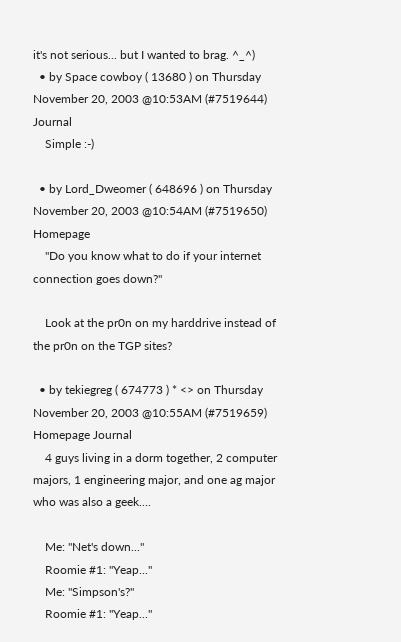it's not serious... but I wanted to brag. ^_^)
  • by Space cowboy ( 13680 ) on Thursday November 20, 2003 @10:53AM (#7519644) Journal
    Simple :-)

  • by Lord_Dweomer ( 648696 ) on Thursday November 20, 2003 @10:54AM (#7519650) Homepage
    "Do you know what to do if your internet connection goes down?"

    Look at the pr0n on my harddrive instead of the pr0n on the TGP sites?

  • by tekiegreg ( 674773 ) * <> on Thursday November 20, 2003 @10:55AM (#7519659) Homepage Journal
    4 guys living in a dorm together, 2 computer majors, 1 engineering major, and one ag major who was also a geek....

    Me: "Net's down..."
    Roomie #1: "Yeap..."
    Me: "Simpson's?"
    Roomie #1: "Yeap..."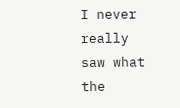I never really saw what the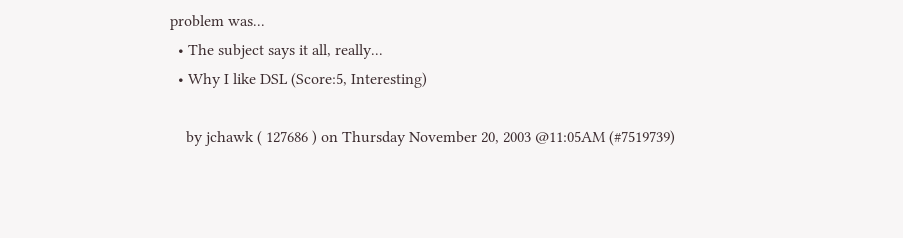problem was...
  • The subject says it all, really...
  • Why I like DSL (Score:5, Interesting)

    by jchawk ( 127686 ) on Thursday November 20, 2003 @11:05AM (#7519739)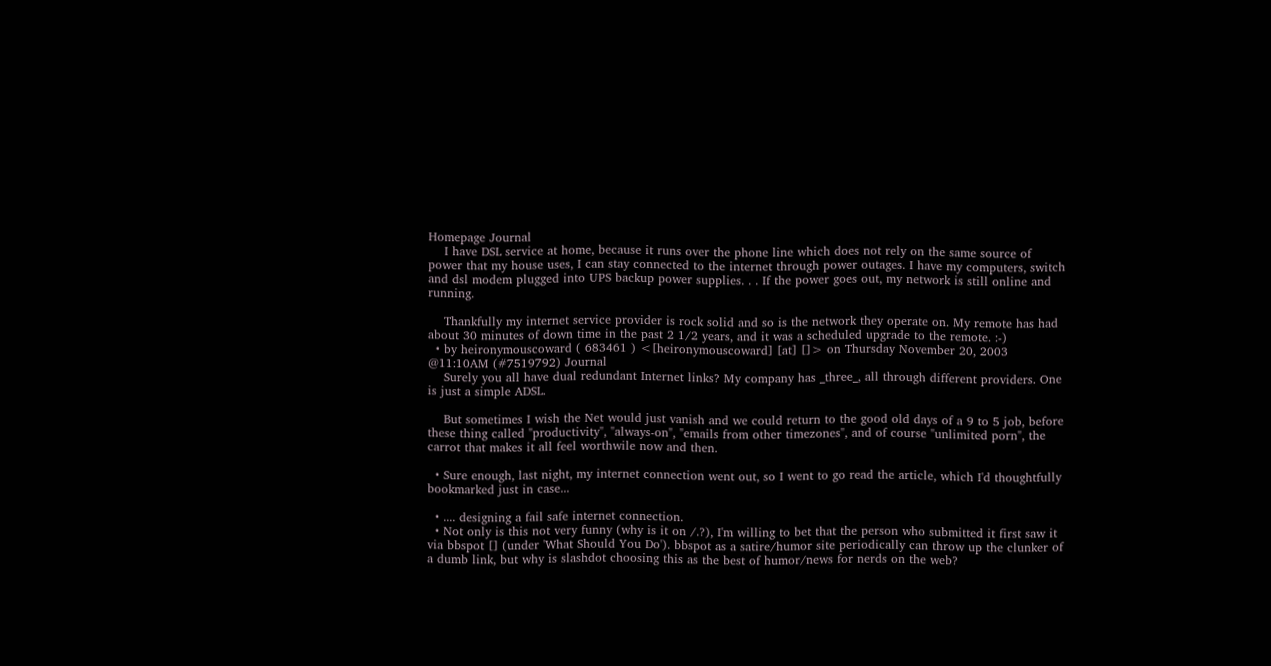Homepage Journal
    I have DSL service at home, because it runs over the phone line which does not rely on the same source of power that my house uses, I can stay connected to the internet through power outages. I have my computers, switch and dsl modem plugged into UPS backup power supplies. . . If the power goes out, my network is still online and running.

    Thankfully my internet service provider is rock solid and so is the network they operate on. My remote has had about 30 minutes of down time in the past 2 1/2 years, and it was a scheduled upgrade to the remote. :-)
  • by heironymouscoward ( 683461 ) <[heironymouscoward] [at] []> on Thursday November 20, 2003 @11:10AM (#7519792) Journal
    Surely you all have dual redundant Internet links? My company has _three_, all through different providers. One is just a simple ADSL.

    But sometimes I wish the Net would just vanish and we could return to the good old days of a 9 to 5 job, before these thing called "productivity", "always-on", "emails from other timezones", and of course "unlimited porn", the carrot that makes it all feel worthwile now and then.

  • Sure enough, last night, my internet connection went out, so I went to go read the article, which I'd thoughtfully bookmarked just in case...

  • .... designing a fail safe internet connection.
  • Not only is this not very funny (why is it on /.?), I'm willing to bet that the person who submitted it first saw it via bbspot [] (under 'What Should You Do'). bbspot as a satire/humor site periodically can throw up the clunker of a dumb link, but why is slashdot choosing this as the best of humor/news for nerds on the web?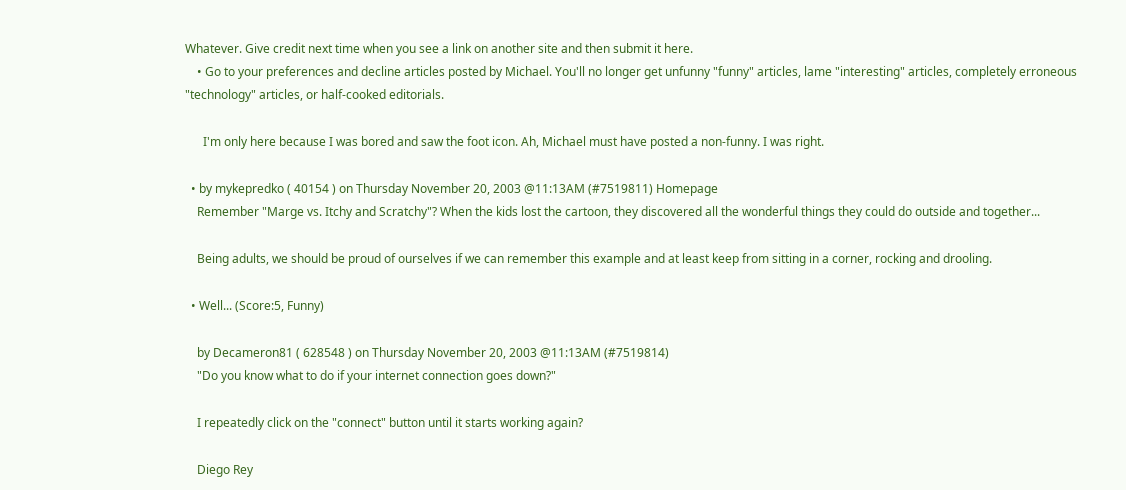Whatever. Give credit next time when you see a link on another site and then submit it here.
    • Go to your preferences and decline articles posted by Michael. You'll no longer get unfunny "funny" articles, lame "interesting" articles, completely erroneous "technology" articles, or half-cooked editorials.

      I'm only here because I was bored and saw the foot icon. Ah, Michael must have posted a non-funny. I was right.

  • by mykepredko ( 40154 ) on Thursday November 20, 2003 @11:13AM (#7519811) Homepage
    Remember "Marge vs. Itchy and Scratchy"? When the kids lost the cartoon, they discovered all the wonderful things they could do outside and together...

    Being adults, we should be proud of ourselves if we can remember this example and at least keep from sitting in a corner, rocking and drooling.

  • Well... (Score:5, Funny)

    by Decameron81 ( 628548 ) on Thursday November 20, 2003 @11:13AM (#7519814)
    "Do you know what to do if your internet connection goes down?"

    I repeatedly click on the "connect" button until it starts working again?

    Diego Rey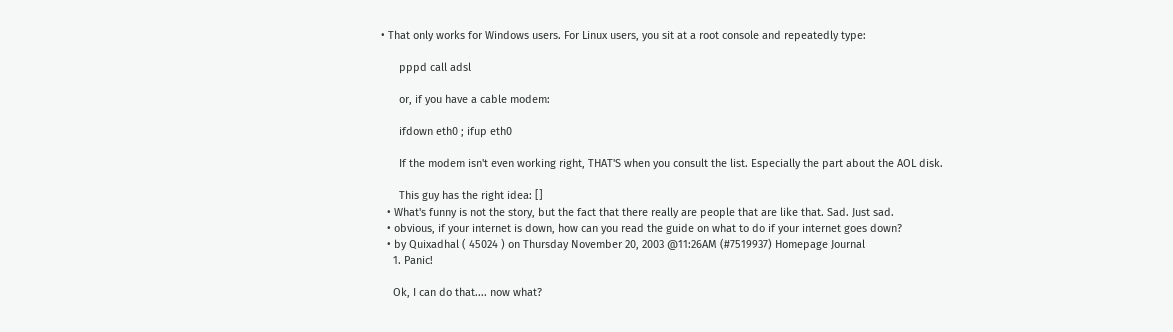• That only works for Windows users. For Linux users, you sit at a root console and repeatedly type:

      pppd call adsl

      or, if you have a cable modem:

      ifdown eth0 ; ifup eth0

      If the modem isn't even working right, THAT'S when you consult the list. Especially the part about the AOL disk.

      This guy has the right idea: []
  • What's funny is not the story, but the fact that there really are people that are like that. Sad. Just sad.
  • obvious, if your internet is down, how can you read the guide on what to do if your internet goes down?
  • by Quixadhal ( 45024 ) on Thursday November 20, 2003 @11:26AM (#7519937) Homepage Journal
    1. Panic!

    Ok, I can do that.... now what?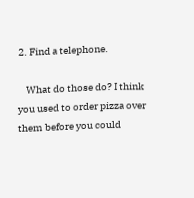2. Find a telephone.

    What do those do? I think you used to order pizza over them before you could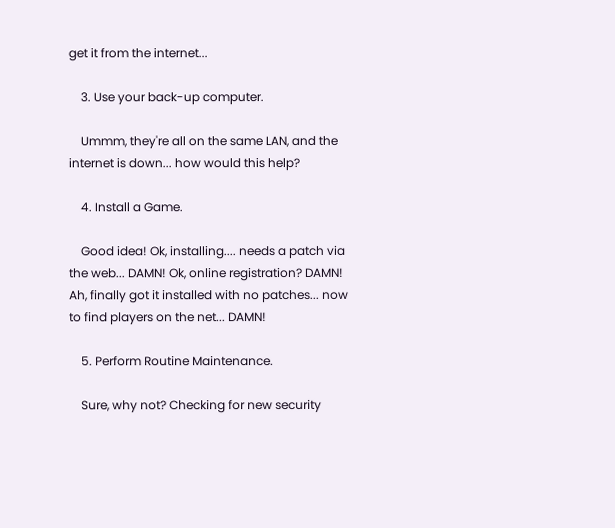get it from the internet...

    3. Use your back-up computer.

    Ummm, they're all on the same LAN, and the internet is down... how would this help?

    4. Install a Game.

    Good idea! Ok, installing.... needs a patch via the web... DAMN! Ok, online registration? DAMN! Ah, finally got it installed with no patches... now to find players on the net... DAMN!

    5. Perform Routine Maintenance.

    Sure, why not? Checking for new security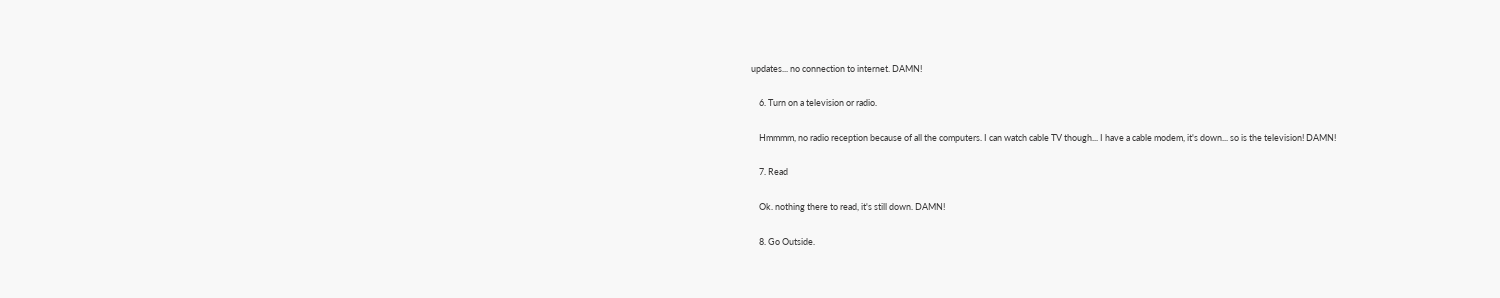updates... no connection to internet. DAMN!

    6. Turn on a television or radio.

    Hmmmm, no radio reception because of all the computers. I can watch cable TV though... I have a cable modem, it's down... so is the television! DAMN!

    7. Read

    Ok. nothing there to read, it's still down. DAMN!

    8. Go Outside.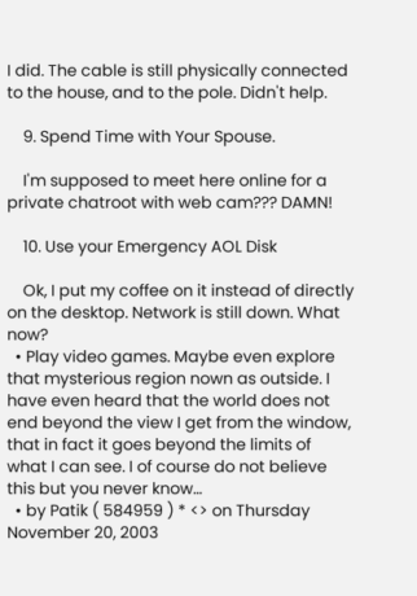I did. The cable is still physically connected to the house, and to the pole. Didn't help.

    9. Spend Time with Your Spouse.

    I'm supposed to meet here online for a private chatroot with web cam??? DAMN!

    10. Use your Emergency AOL Disk

    Ok, I put my coffee on it instead of directly on the desktop. Network is still down. What now?
  • Play video games. Maybe even explore that mysterious region nown as outside. I have even heard that the world does not end beyond the view I get from the window, that in fact it goes beyond the limits of what I can see. I of course do not believe this but you never know...
  • by Patik ( 584959 ) * <> on Thursday November 20, 2003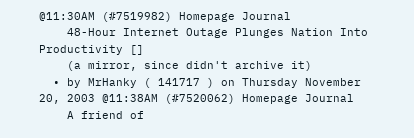@11:30AM (#7519982) Homepage Journal
    48-Hour Internet Outage Plunges Nation Into Productivity []
    (a mirror, since didn't archive it)
  • by MrHanky ( 141717 ) on Thursday November 20, 2003 @11:38AM (#7520062) Homepage Journal
    A friend of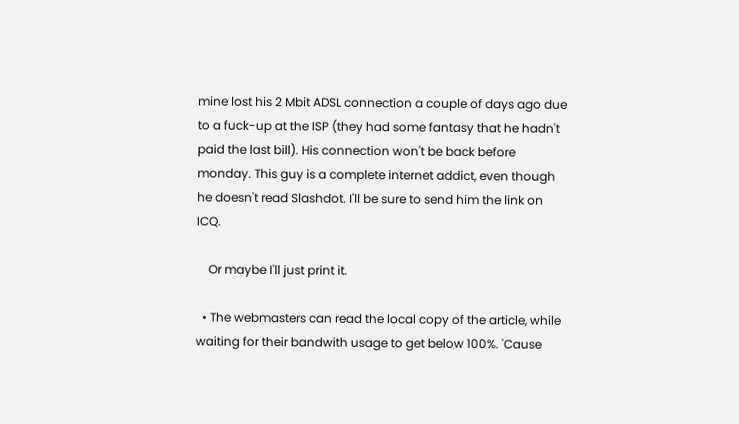mine lost his 2 Mbit ADSL connection a couple of days ago due to a fuck-up at the ISP (they had some fantasy that he hadn't paid the last bill). His connection won't be back before monday. This guy is a complete internet addict, even though he doesn't read Slashdot. I'll be sure to send him the link on ICQ.

    Or maybe I'll just print it.

  • The webmasters can read the local copy of the article, while waiting for their bandwith usage to get below 100%. 'Cause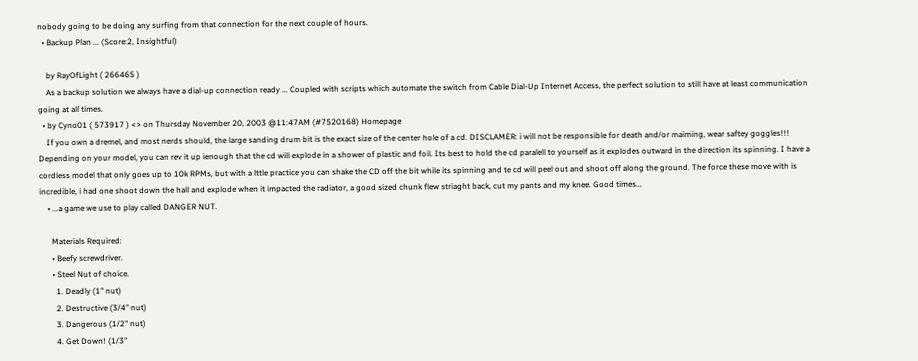nobody going to be doing any surfing from that connection for the next couple of hours.
  • Backup Plan ... (Score:2, Insightful)

    by RayOfLight ( 266465 )
    As a backup solution we always have a dial-up connection ready ... Coupled with scripts which automate the switch from Cable Dial-Up Internet Access, the perfect solution to still have at least communication going at all times.
  • by Cyno01 ( 573917 ) <> on Thursday November 20, 2003 @11:47AM (#7520168) Homepage
    If you own a dremel, and most nerds should, the large sanding drum bit is the exact size of the center hole of a cd. DISCLAMER: i will not be responsible for death and/or maiming, wear saftey goggles!!! Depending on your model, you can rev it up ienough that the cd will explode in a shower of plastic and foil. Its best to hold the cd paralell to yourself as it explodes outward in the direction its spinning. I have a cordless model that only goes up to 10k RPMs, but with a lttle practice you can shake the CD off the bit while its spinning and te cd will peel out and shoot off along the ground. The force these move with is incredible, i had one shoot down the hall and explode when it impacted the radiator, a good sized chunk flew striaght back, cut my pants and my knee. Good times...
    • ...a game we use to play called DANGER NUT.

      Materials Required:
      • Beefy screwdriver.
      • Steel Nut of choice.
        1. Deadly (1" nut)
        2. Destructive (3/4" nut)
        3. Dangerous (1/2" nut)
        4. Get Down! (1/3"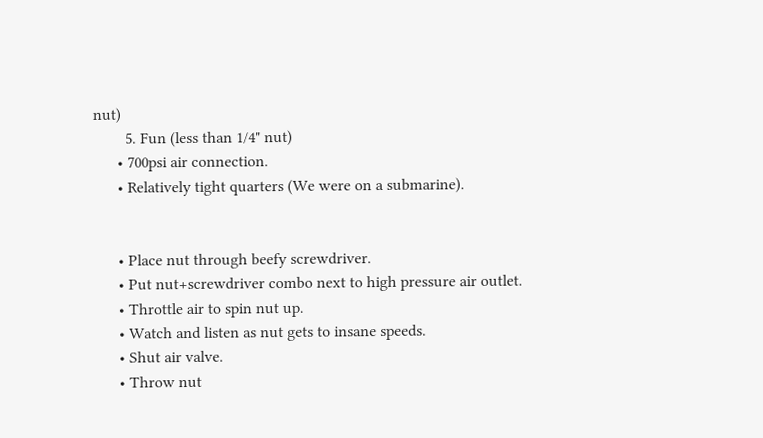nut)
        5. Fun (less than 1/4" nut)
      • 700psi air connection.
      • Relatively tight quarters (We were on a submarine).


      • Place nut through beefy screwdriver.
      • Put nut+screwdriver combo next to high pressure air outlet.
      • Throttle air to spin nut up.
      • Watch and listen as nut gets to insane speeds.
      • Shut air valve.
      • Throw nut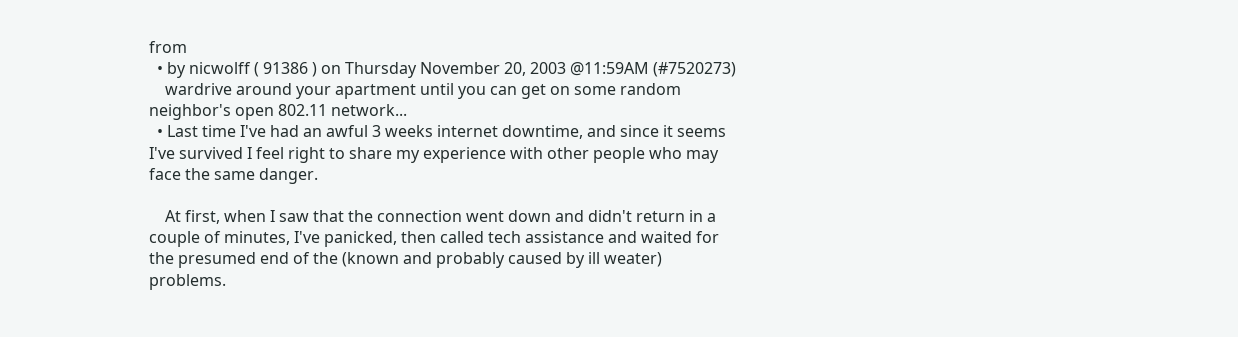from
  • by nicwolff ( 91386 ) on Thursday November 20, 2003 @11:59AM (#7520273)
    wardrive around your apartment until you can get on some random neighbor's open 802.11 network...
  • Last time I've had an awful 3 weeks internet downtime, and since it seems I've survived I feel right to share my experience with other people who may face the same danger.

    At first, when I saw that the connection went down and didn't return in a couple of minutes, I've panicked, then called tech assistance and waited for the presumed end of the (known and probably caused by ill weater) problems.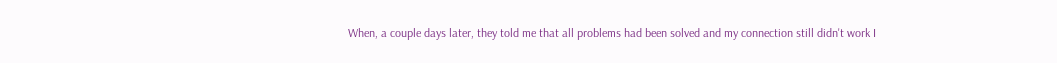When, a couple days later, they told me that all problems had been solved and my connection still didn't work I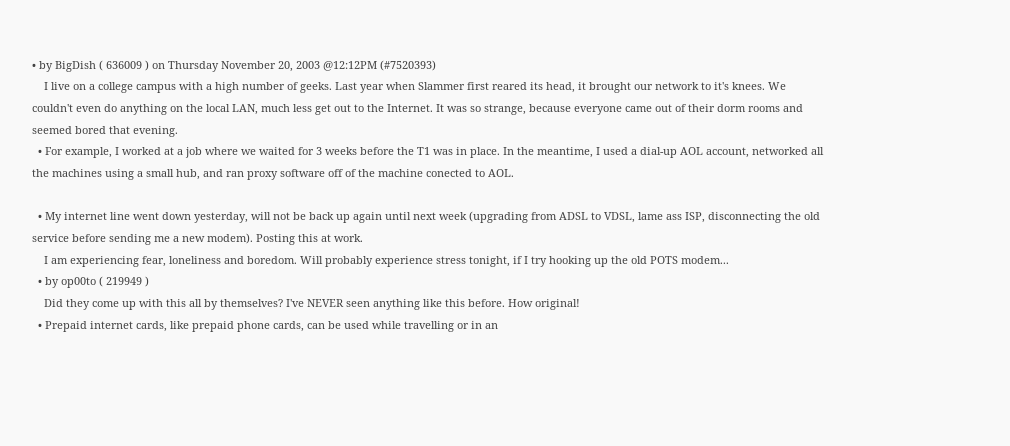• by BigDish ( 636009 ) on Thursday November 20, 2003 @12:12PM (#7520393)
    I live on a college campus with a high number of geeks. Last year when Slammer first reared its head, it brought our network to it's knees. We couldn't even do anything on the local LAN, much less get out to the Internet. It was so strange, because everyone came out of their dorm rooms and seemed bored that evening.
  • For example, I worked at a job where we waited for 3 weeks before the T1 was in place. In the meantime, I used a dial-up AOL account, networked all the machines using a small hub, and ran proxy software off of the machine conected to AOL.

  • My internet line went down yesterday, will not be back up again until next week (upgrading from ADSL to VDSL, lame ass ISP, disconnecting the old service before sending me a new modem). Posting this at work.
    I am experiencing fear, loneliness and boredom. Will probably experience stress tonight, if I try hooking up the old POTS modem...
  • by op00to ( 219949 )
    Did they come up with this all by themselves? I've NEVER seen anything like this before. How original!
  • Prepaid internet cards, like prepaid phone cards, can be used while travelling or in an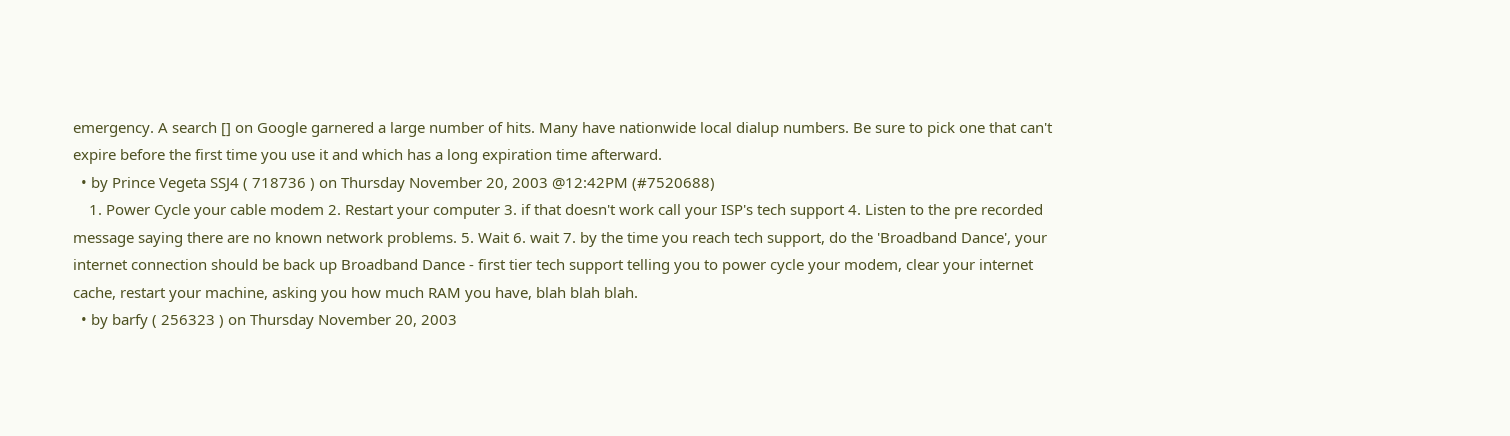emergency. A search [] on Google garnered a large number of hits. Many have nationwide local dialup numbers. Be sure to pick one that can't expire before the first time you use it and which has a long expiration time afterward.
  • by Prince Vegeta SSJ4 ( 718736 ) on Thursday November 20, 2003 @12:42PM (#7520688)
    1. Power Cycle your cable modem 2. Restart your computer 3. if that doesn't work call your ISP's tech support 4. Listen to the pre recorded message saying there are no known network problems. 5. Wait 6. wait 7. by the time you reach tech support, do the 'Broadband Dance', your internet connection should be back up Broadband Dance - first tier tech support telling you to power cycle your modem, clear your internet cache, restart your machine, asking you how much RAM you have, blah blah blah.
  • by barfy ( 256323 ) on Thursday November 20, 2003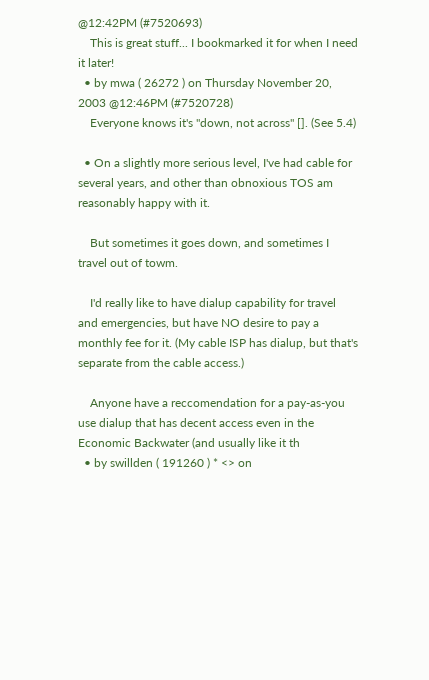@12:42PM (#7520693)
    This is great stuff... I bookmarked it for when I need it later!
  • by mwa ( 26272 ) on Thursday November 20, 2003 @12:46PM (#7520728)
    Everyone knows it's "down, not across" []. (See 5.4)

  • On a slightly more serious level, I've had cable for several years, and other than obnoxious TOS am reasonably happy with it.

    But sometimes it goes down, and sometimes I travel out of towm.

    I'd really like to have dialup capability for travel and emergencies, but have NO desire to pay a monthly fee for it. (My cable ISP has dialup, but that's separate from the cable access.)

    Anyone have a reccomendation for a pay-as-you use dialup that has decent access even in the Economic Backwater (and usually like it th
  • by swillden ( 191260 ) * <> on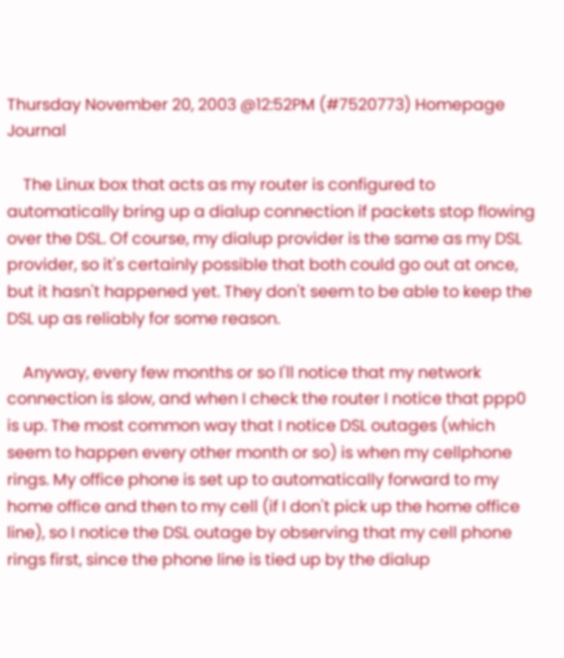Thursday November 20, 2003 @12:52PM (#7520773) Homepage Journal

    The Linux box that acts as my router is configured to automatically bring up a dialup connection if packets stop flowing over the DSL. Of course, my dialup provider is the same as my DSL provider, so it's certainly possible that both could go out at once, but it hasn't happened yet. They don't seem to be able to keep the DSL up as reliably for some reason.

    Anyway, every few months or so I'll notice that my network connection is slow, and when I check the router I notice that ppp0 is up. The most common way that I notice DSL outages (which seem to happen every other month or so) is when my cellphone rings. My office phone is set up to automatically forward to my home office and then to my cell (if I don't pick up the home office line), so I notice the DSL outage by observing that my cell phone rings first, since the phone line is tied up by the dialup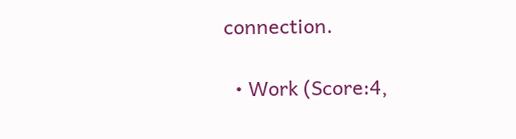connection.

  • Work (Score:4,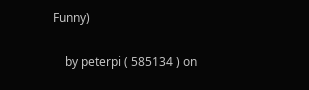Funny)

    by peterpi ( 585134 ) on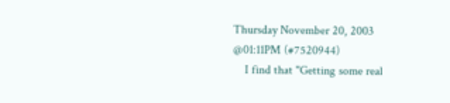Thursday November 20, 2003 @01:11PM (#7520944)
    I find that "Getting some real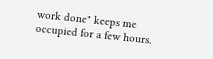work done" keeps me occupied for a few hours.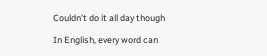Couldn't do it all day though

In English, every word can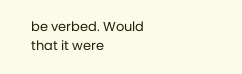be verbed. Would that it were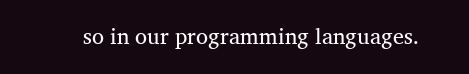so in our programming languages.